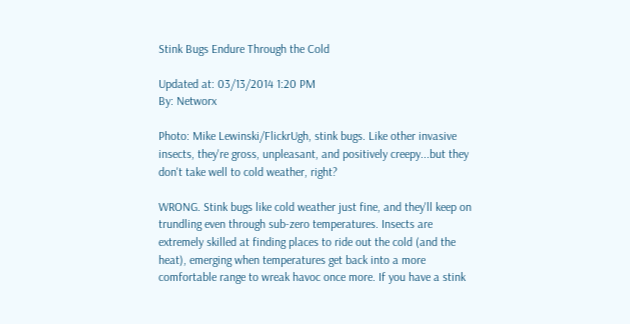Stink Bugs Endure Through the Cold

Updated at: 03/13/2014 1:20 PM
By: Networx

Photo: Mike Lewinski/FlickrUgh, stink bugs. Like other invasive insects, they're gross, unpleasant, and positively creepy...but they don't take well to cold weather, right?

WRONG. Stink bugs like cold weather just fine, and they'll keep on trundling even through sub-zero temperatures. Insects are extremely skilled at finding places to ride out the cold (and the heat), emerging when temperatures get back into a more comfortable range to wreak havoc once more. If you have a stink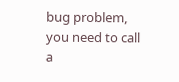bug problem, you need to call a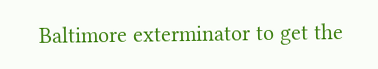Baltimore exterminator to get the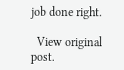job done right.

  View original post.